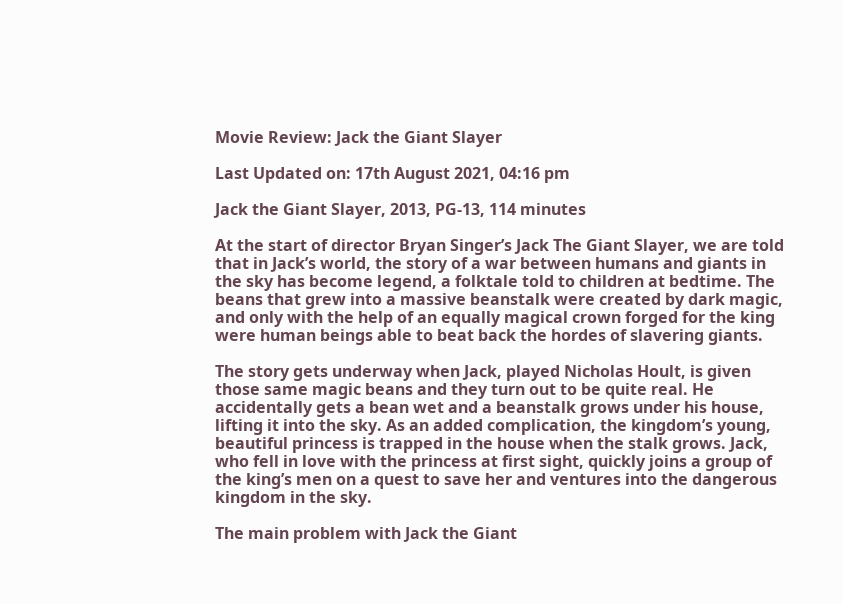Movie Review: Jack the Giant Slayer

Last Updated on: 17th August 2021, 04:16 pm

Jack the Giant Slayer, 2013, PG-13, 114 minutes

At the start of director Bryan Singer’s Jack The Giant Slayer, we are told that in Jack’s world, the story of a war between humans and giants in the sky has become legend, a folktale told to children at bedtime. The beans that grew into a massive beanstalk were created by dark magic, and only with the help of an equally magical crown forged for the king were human beings able to beat back the hordes of slavering giants.

The story gets underway when Jack, played Nicholas Hoult, is given those same magic beans and they turn out to be quite real. He accidentally gets a bean wet and a beanstalk grows under his house, lifting it into the sky. As an added complication, the kingdom’s young, beautiful princess is trapped in the house when the stalk grows. Jack, who fell in love with the princess at first sight, quickly joins a group of the king’s men on a quest to save her and ventures into the dangerous kingdom in the sky.

The main problem with Jack the Giant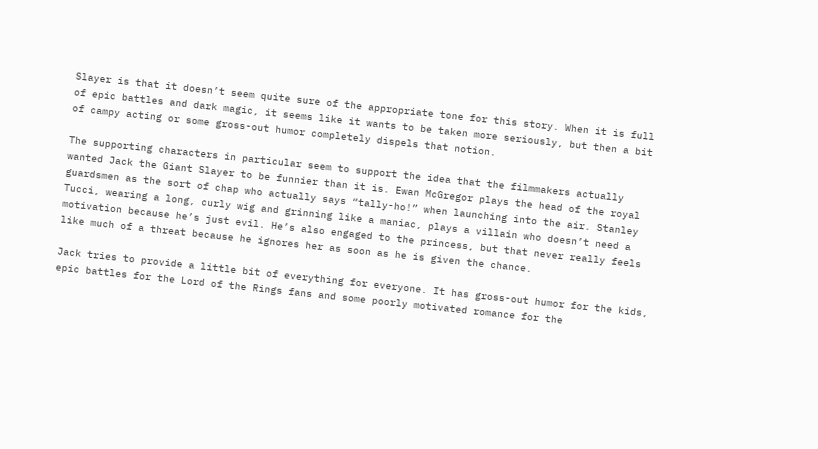Slayer is that it doesn’t seem quite sure of the appropriate tone for this story. When it is full of epic battles and dark magic, it seems like it wants to be taken more seriously, but then a bit of campy acting or some gross-out humor completely dispels that notion.

The supporting characters in particular seem to support the idea that the filmmakers actually wanted Jack the Giant Slayer to be funnier than it is. Ewan McGregor plays the head of the royal guardsmen as the sort of chap who actually says “tally-ho!” when launching into the air. Stanley Tucci, wearing a long, curly wig and grinning like a maniac, plays a villain who doesn’t need a motivation because he’s just evil. He’s also engaged to the princess, but that never really feels like much of a threat because he ignores her as soon as he is given the chance.

Jack tries to provide a little bit of everything for everyone. It has gross-out humor for the kids, epic battles for the Lord of the Rings fans and some poorly motivated romance for the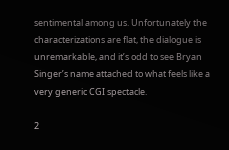sentimental among us. Unfortunately the characterizations are flat, the dialogue is unremarkable, and it’s odd to see Bryan Singer’s name attached to what feels like a very generic CGI spectacle.

2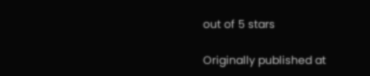out of 5 stars

Originally published at